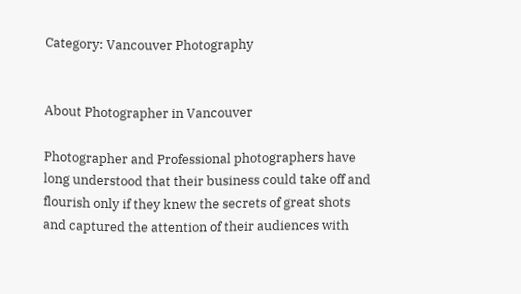Category: Vancouver Photography


About Photographer in Vancouver

Photographer and Professional photographers have long understood that their business could take off and flourish only if they knew the secrets of great shots and captured the attention of their audiences with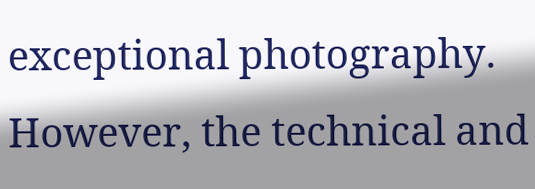exceptional photography. However, the technical and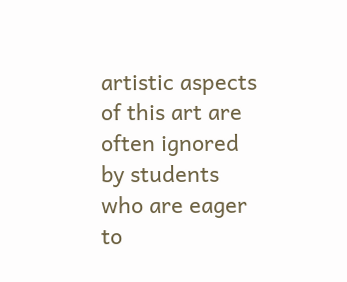artistic aspects of this art are often ignored by students who are eager to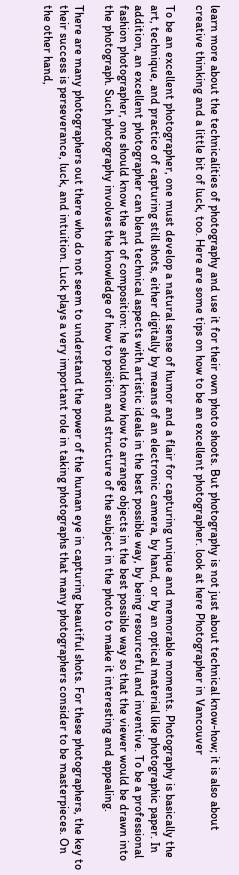learn more about the technicalities of photography and use it for their own photo shoots. But photography is not just about technical know-how; it is also about creative thinking and a little bit of luck, too. Here are some tips on how to be an excellent photographer. look at here Photographer in Vancouver

To be an excellent photographer, one must develop a natural sense of humor and a flair for capturing unique and memorable moments. Photography is basically the art, technique, and practice of capturing still shots, either digitally by means of an electronic camera, by hand, or by an optical material like photographic paper. In addition, an excellent photographer can blend technical aspects with artistic ideals in the best possible way, by being resourceful and inventive. To be a professional fashion photographer, one should know the art of composition: he should know how to arrange objects in the best possible way so that the viewer would be drawn into the photograph. Such photography involves the knowledge of how to position and structure of the subject in the photo to make it interesting and appealing.

There are many photographers out there who do not seem to understand the power of the human eye in capturing beautiful shots. For these photographers, the key to their success is perseverance, luck, and intuition. Luck plays a very important role in taking photographs that many photographers consider to be masterpieces. On the other hand,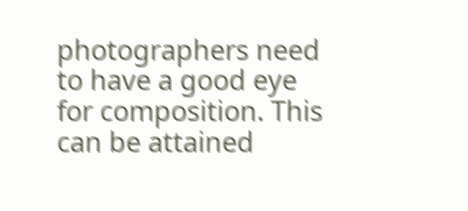photographers need to have a good eye for composition. This can be attained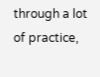through a lot of practice,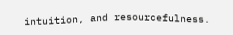intuition, and resourcefulness.